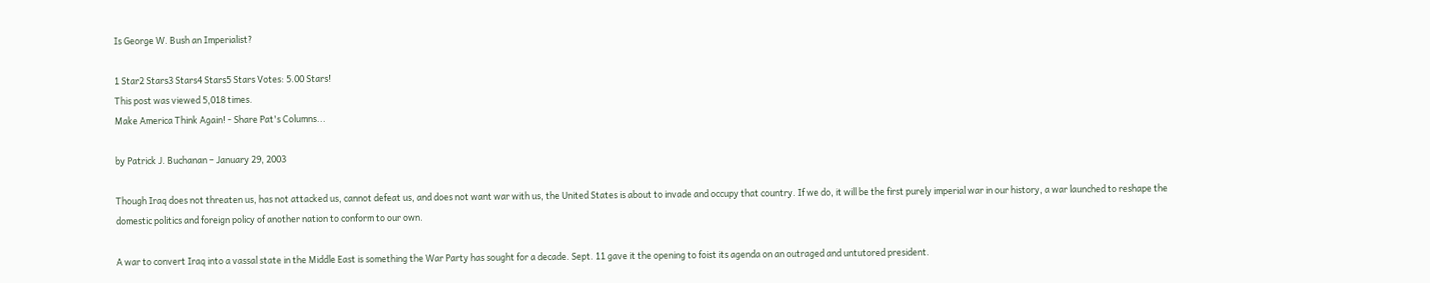Is George W. Bush an Imperialist?

1 Star2 Stars3 Stars4 Stars5 Stars Votes: 5.00 Stars!
This post was viewed 5,018 times.
Make America Think Again! - Share Pat's Columns...

by Patrick J. Buchanan – January 29, 2003

Though Iraq does not threaten us, has not attacked us, cannot defeat us, and does not want war with us, the United States is about to invade and occupy that country. If we do, it will be the first purely imperial war in our history, a war launched to reshape the domestic politics and foreign policy of another nation to conform to our own.

A war to convert Iraq into a vassal state in the Middle East is something the War Party has sought for a decade. Sept. 11 gave it the opening to foist its agenda on an outraged and untutored president.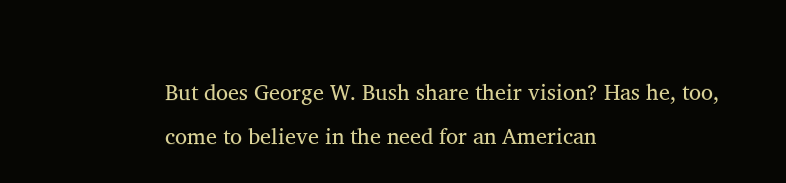But does George W. Bush share their vision? Has he, too, come to believe in the need for an American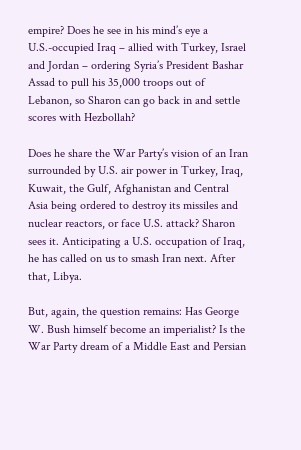empire? Does he see in his mind’s eye a U.S.-occupied Iraq – allied with Turkey, Israel and Jordan – ordering Syria’s President Bashar Assad to pull his 35,000 troops out of Lebanon, so Sharon can go back in and settle scores with Hezbollah?

Does he share the War Party’s vision of an Iran surrounded by U.S. air power in Turkey, Iraq, Kuwait, the Gulf, Afghanistan and Central Asia being ordered to destroy its missiles and nuclear reactors, or face U.S. attack? Sharon sees it. Anticipating a U.S. occupation of Iraq, he has called on us to smash Iran next. After that, Libya.

But, again, the question remains: Has George W. Bush himself become an imperialist? Is the War Party dream of a Middle East and Persian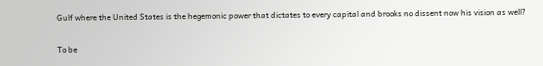Gulf where the United States is the hegemonic power that dictates to every capital and brooks no dissent now his vision as well?

To be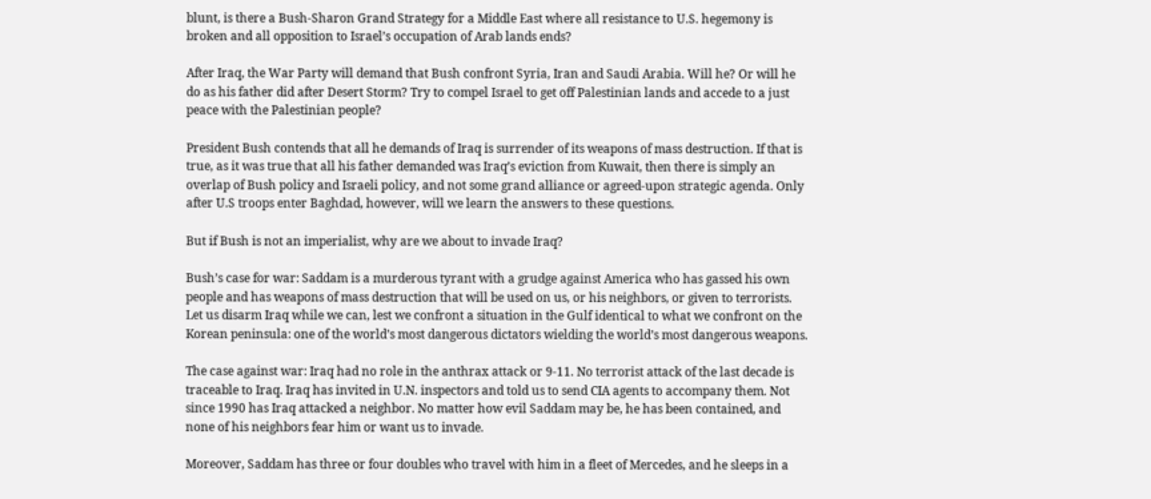blunt, is there a Bush-Sharon Grand Strategy for a Middle East where all resistance to U.S. hegemony is broken and all opposition to Israel’s occupation of Arab lands ends?

After Iraq, the War Party will demand that Bush confront Syria, Iran and Saudi Arabia. Will he? Or will he do as his father did after Desert Storm? Try to compel Israel to get off Palestinian lands and accede to a just peace with the Palestinian people?

President Bush contends that all he demands of Iraq is surrender of its weapons of mass destruction. If that is true, as it was true that all his father demanded was Iraq’s eviction from Kuwait, then there is simply an overlap of Bush policy and Israeli policy, and not some grand alliance or agreed-upon strategic agenda. Only after U.S troops enter Baghdad, however, will we learn the answers to these questions.

But if Bush is not an imperialist, why are we about to invade Iraq?

Bush’s case for war: Saddam is a murderous tyrant with a grudge against America who has gassed his own people and has weapons of mass destruction that will be used on us, or his neighbors, or given to terrorists. Let us disarm Iraq while we can, lest we confront a situation in the Gulf identical to what we confront on the Korean peninsula: one of the world’s most dangerous dictators wielding the world’s most dangerous weapons.

The case against war: Iraq had no role in the anthrax attack or 9-11. No terrorist attack of the last decade is traceable to Iraq. Iraq has invited in U.N. inspectors and told us to send CIA agents to accompany them. Not since 1990 has Iraq attacked a neighbor. No matter how evil Saddam may be, he has been contained, and none of his neighbors fear him or want us to invade.

Moreover, Saddam has three or four doubles who travel with him in a fleet of Mercedes, and he sleeps in a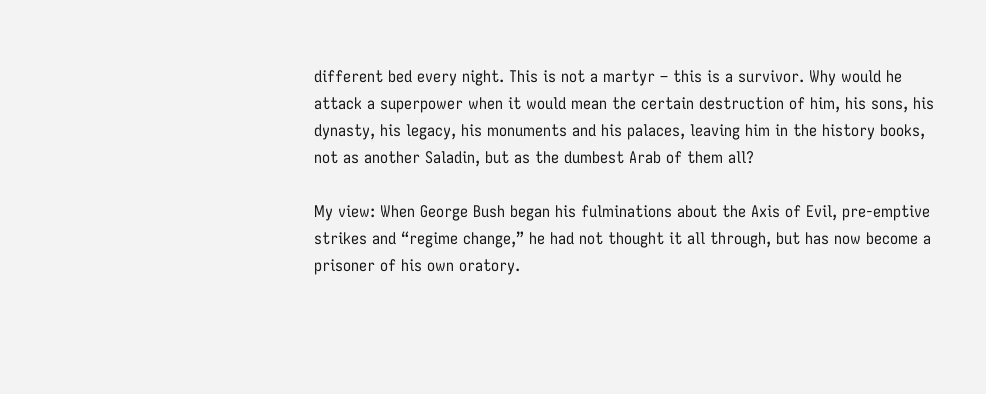different bed every night. This is not a martyr – this is a survivor. Why would he attack a superpower when it would mean the certain destruction of him, his sons, his dynasty, his legacy, his monuments and his palaces, leaving him in the history books, not as another Saladin, but as the dumbest Arab of them all?

My view: When George Bush began his fulminations about the Axis of Evil, pre-emptive strikes and “regime change,” he had not thought it all through, but has now become a prisoner of his own oratory.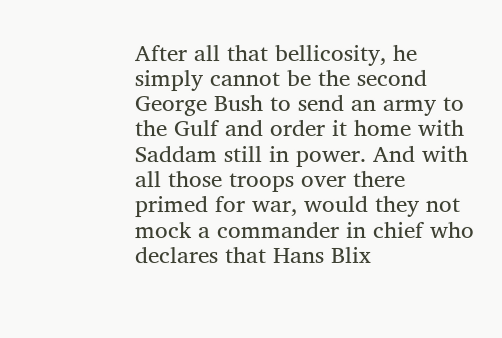After all that bellicosity, he simply cannot be the second George Bush to send an army to the Gulf and order it home with Saddam still in power. And with all those troops over there primed for war, would they not mock a commander in chief who declares that Hans Blix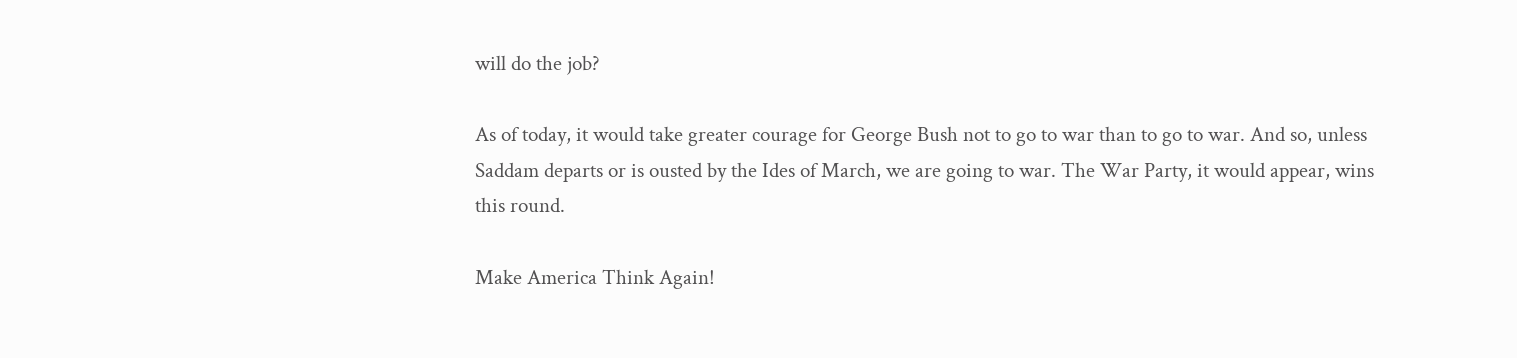will do the job?

As of today, it would take greater courage for George Bush not to go to war than to go to war. And so, unless Saddam departs or is ousted by the Ides of March, we are going to war. The War Party, it would appear, wins this round.

Make America Think Again!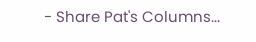- Share Pat's Columns...